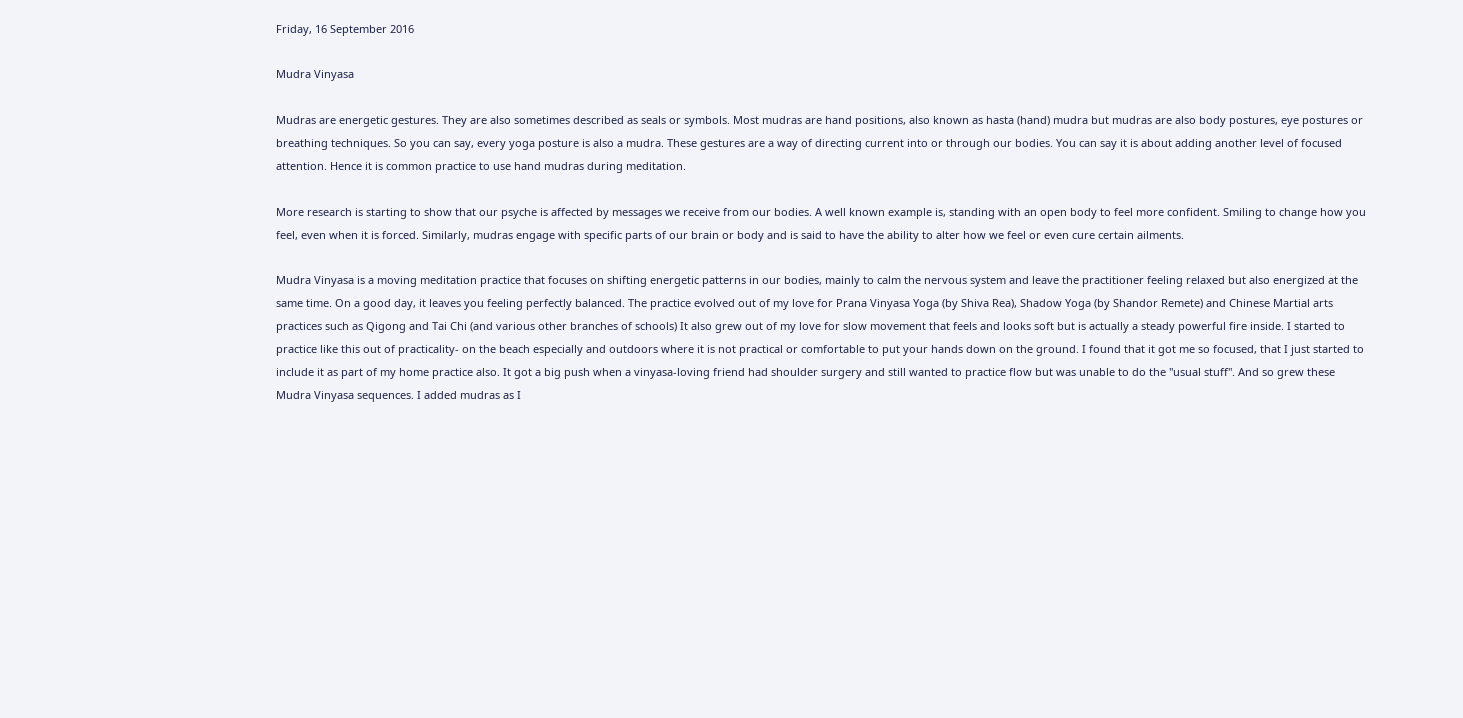Friday, 16 September 2016

Mudra Vinyasa

Mudras are energetic gestures. They are also sometimes described as seals or symbols. Most mudras are hand positions, also known as hasta (hand) mudra but mudras are also body postures, eye postures or breathing techniques. So you can say, every yoga posture is also a mudra. These gestures are a way of directing current into or through our bodies. You can say it is about adding another level of focused attention. Hence it is common practice to use hand mudras during meditation.

More research is starting to show that our psyche is affected by messages we receive from our bodies. A well known example is, standing with an open body to feel more confident. Smiling to change how you feel, even when it is forced. Similarly, mudras engage with specific parts of our brain or body and is said to have the ability to alter how we feel or even cure certain ailments.

Mudra Vinyasa is a moving meditation practice that focuses on shifting energetic patterns in our bodies, mainly to calm the nervous system and leave the practitioner feeling relaxed but also energized at the same time. On a good day, it leaves you feeling perfectly balanced. The practice evolved out of my love for Prana Vinyasa Yoga (by Shiva Rea), Shadow Yoga (by Shandor Remete) and Chinese Martial arts practices such as Qigong and Tai Chi (and various other branches of schools) It also grew out of my love for slow movement that feels and looks soft but is actually a steady powerful fire inside. I started to practice like this out of practicality- on the beach especially and outdoors where it is not practical or comfortable to put your hands down on the ground. I found that it got me so focused, that I just started to include it as part of my home practice also. It got a big push when a vinyasa-loving friend had shoulder surgery and still wanted to practice flow but was unable to do the "usual stuff". And so grew these Mudra Vinyasa sequences. I added mudras as I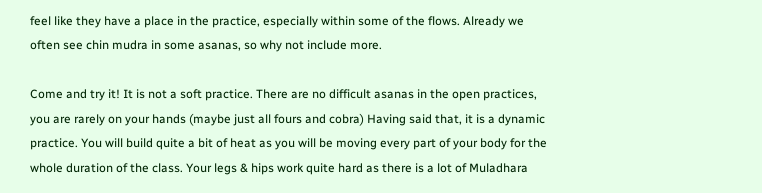feel like they have a place in the practice, especially within some of the flows. Already we often see chin mudra in some asanas, so why not include more.

Come and try it! It is not a soft practice. There are no difficult asanas in the open practices, you are rarely on your hands (maybe just all fours and cobra) Having said that, it is a dynamic practice. You will build quite a bit of heat as you will be moving every part of your body for the whole duration of the class. Your legs & hips work quite hard as there is a lot of Muladhara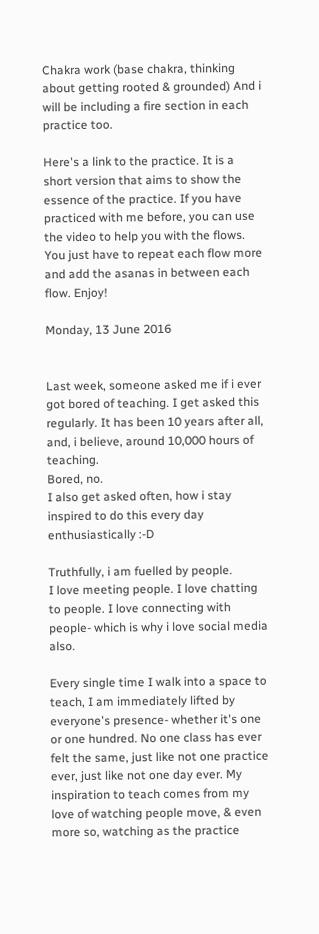Chakra work (base chakra, thinking about getting rooted & grounded) And i will be including a fire section in each practice too.

Here's a link to the practice. It is a short version that aims to show the essence of the practice. If you have practiced with me before, you can use the video to help you with the flows. You just have to repeat each flow more and add the asanas in between each flow. Enjoy!

Monday, 13 June 2016


Last week, someone asked me if i ever got bored of teaching. I get asked this regularly. It has been 10 years after all, and, i believe, around 10,000 hours of teaching.
Bored, no.
I also get asked often, how i stay inspired to do this every day enthusiastically :-D

Truthfully, i am fuelled by people.
I love meeting people. I love chatting to people. I love connecting with people- which is why i love social media also.

Every single time I walk into a space to teach, I am immediately lifted by everyone's presence- whether it's one or one hundred. No one class has ever felt the same, just like not one practice ever, just like not one day ever. My inspiration to teach comes from my love of watching people move, & even more so, watching as the practice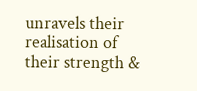unravels their realisation of their strength &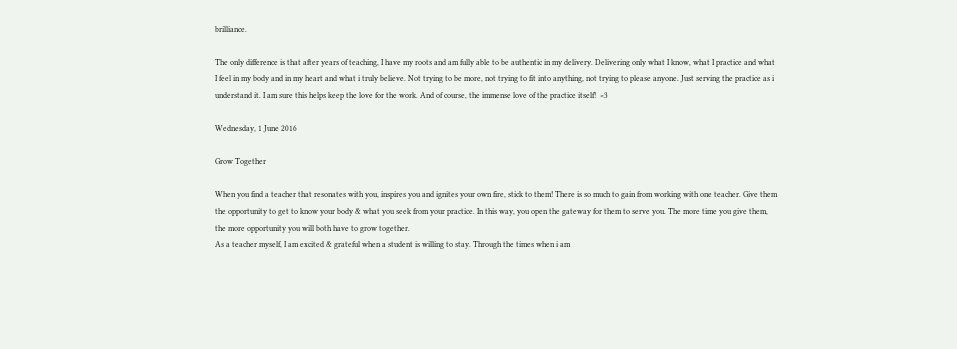brilliance.

The only difference is that after years of teaching, I have my roots and am fully able to be authentic in my delivery. Delivering only what I know, what I practice and what I feel in my body and in my heart and what i truly believe. Not trying to be more, not trying to fit into anything, not trying to please anyone. Just serving the practice as i understand it. I am sure this helps keep the love for the work. And of course, the immense love of the practice itself!  <3

Wednesday, 1 June 2016

Grow Together

When you find a teacher that resonates with you, inspires you and ignites your own fire, stick to them! There is so much to gain from working with one teacher. Give them the opportunity to get to know your body & what you seek from your practice. In this way, you open the gateway for them to serve you. The more time you give them, the more opportunity you will both have to grow together.
As a teacher myself, I am excited & grateful when a student is willing to stay. Through the times when i am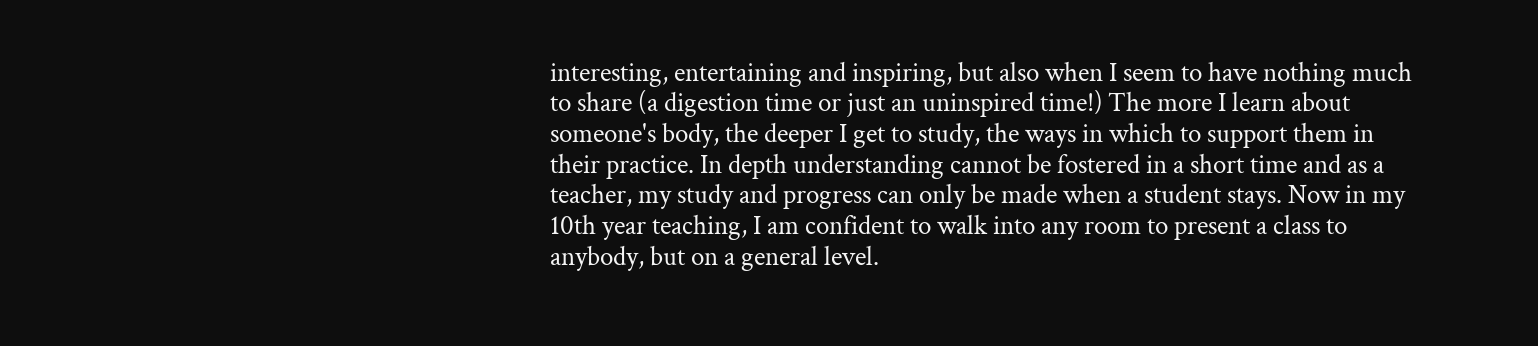interesting, entertaining and inspiring, but also when I seem to have nothing much to share (a digestion time or just an uninspired time!) The more I learn about someone's body, the deeper I get to study, the ways in which to support them in their practice. In depth understanding cannot be fostered in a short time and as a teacher, my study and progress can only be made when a student stays. Now in my 10th year teaching, I am confident to walk into any room to present a class to anybody, but on a general level.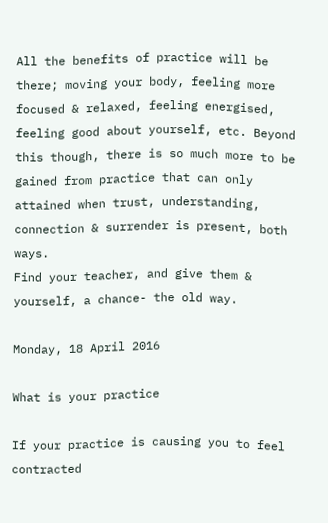All the benefits of practice will be there; moving your body, feeling more focused & relaxed, feeling energised, feeling good about yourself, etc. Beyond this though, there is so much more to be gained from practice that can only attained when trust, understanding, connection & surrender is present, both ways.
Find your teacher, and give them & yourself, a chance- the old way.

Monday, 18 April 2016

What is your practice

If your practice is causing you to feel contracted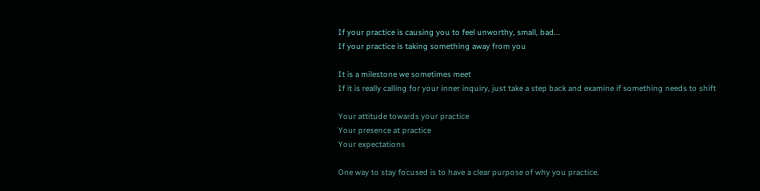If your practice is causing you to feel unworthy, small, bad...
If your practice is taking something away from you

It is a milestone we sometimes meet
If it is really calling for your inner inquiry, just take a step back and examine if something needs to shift

Your attitude towards your practice
Your presence at practice
Your expectations

One way to stay focused is to have a clear purpose of why you practice.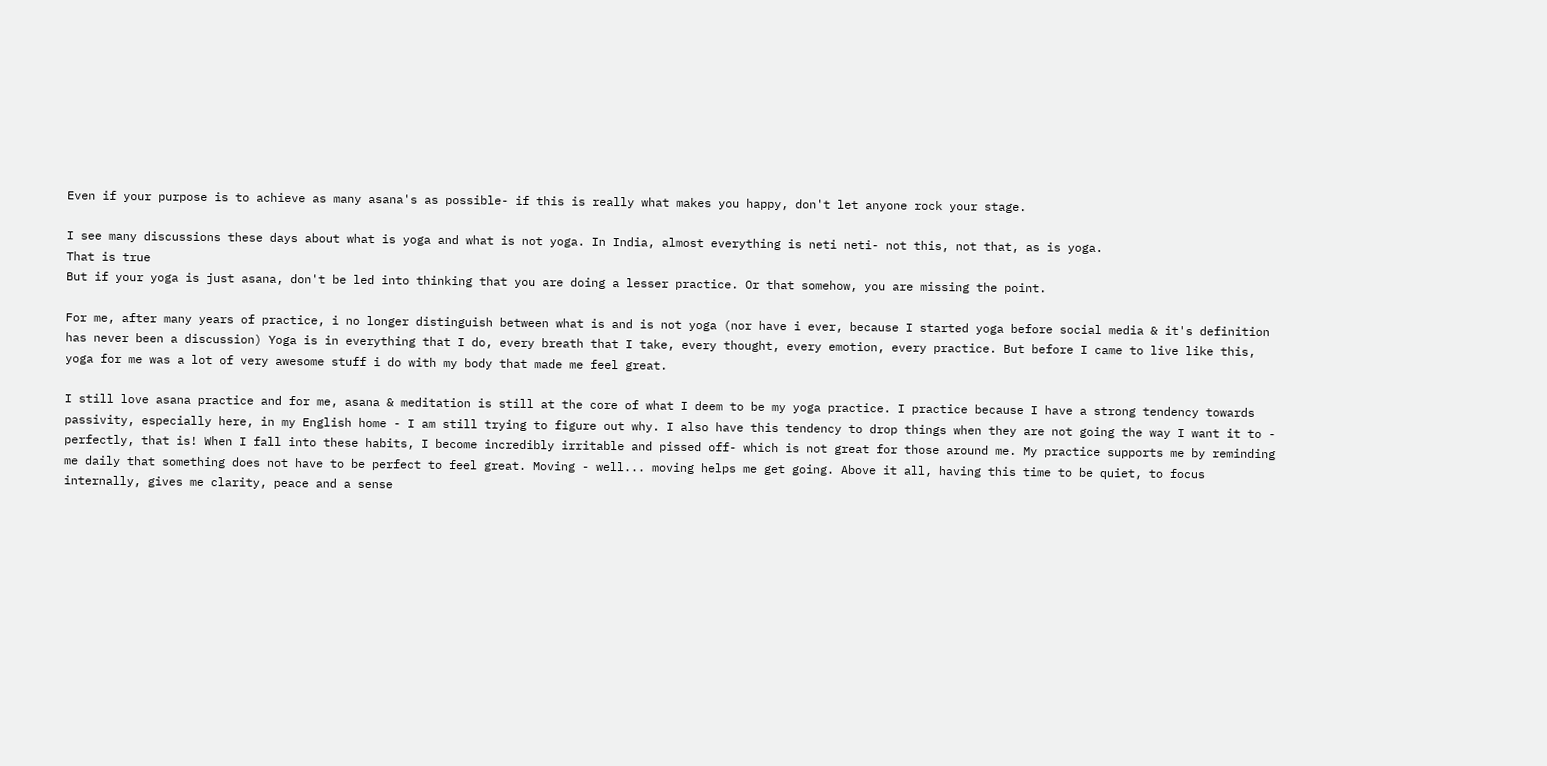Even if your purpose is to achieve as many asana's as possible- if this is really what makes you happy, don't let anyone rock your stage.

I see many discussions these days about what is yoga and what is not yoga. In India, almost everything is neti neti- not this, not that, as is yoga.
That is true
But if your yoga is just asana, don't be led into thinking that you are doing a lesser practice. Or that somehow, you are missing the point.

For me, after many years of practice, i no longer distinguish between what is and is not yoga (nor have i ever, because I started yoga before social media & it's definition has never been a discussion) Yoga is in everything that I do, every breath that I take, every thought, every emotion, every practice. But before I came to live like this, yoga for me was a lot of very awesome stuff i do with my body that made me feel great.

I still love asana practice and for me, asana & meditation is still at the core of what I deem to be my yoga practice. I practice because I have a strong tendency towards passivity, especially here, in my English home - I am still trying to figure out why. I also have this tendency to drop things when they are not going the way I want it to - perfectly, that is! When I fall into these habits, I become incredibly irritable and pissed off- which is not great for those around me. My practice supports me by reminding me daily that something does not have to be perfect to feel great. Moving - well... moving helps me get going. Above it all, having this time to be quiet, to focus internally, gives me clarity, peace and a sense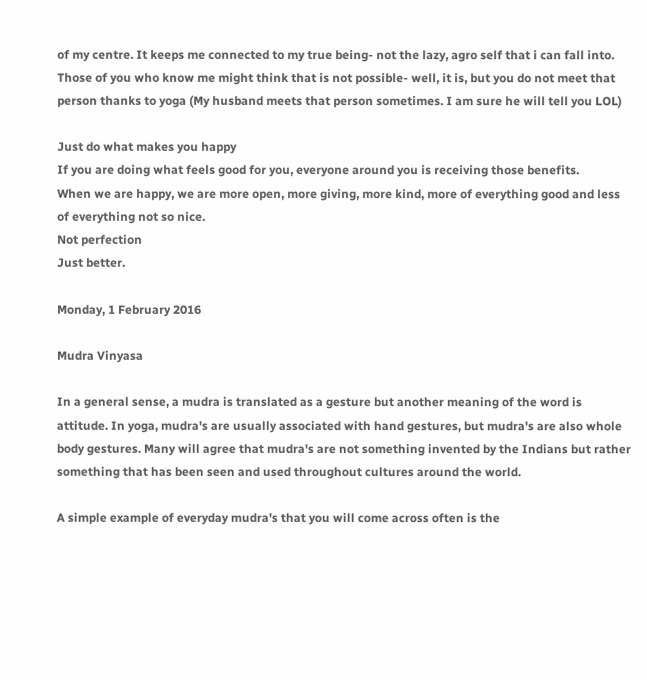of my centre. It keeps me connected to my true being- not the lazy, agro self that i can fall into. Those of you who know me might think that is not possible- well, it is, but you do not meet that person thanks to yoga (My husband meets that person sometimes. I am sure he will tell you LOL)

Just do what makes you happy
If you are doing what feels good for you, everyone around you is receiving those benefits.
When we are happy, we are more open, more giving, more kind, more of everything good and less of everything not so nice.
Not perfection
Just better.

Monday, 1 February 2016

Mudra Vinyasa

In a general sense, a mudra is translated as a gesture but another meaning of the word is attitude. In yoga, mudra's are usually associated with hand gestures, but mudra's are also whole body gestures. Many will agree that mudra's are not something invented by the Indians but rather something that has been seen and used throughout cultures around the world.

A simple example of everyday mudra's that you will come across often is the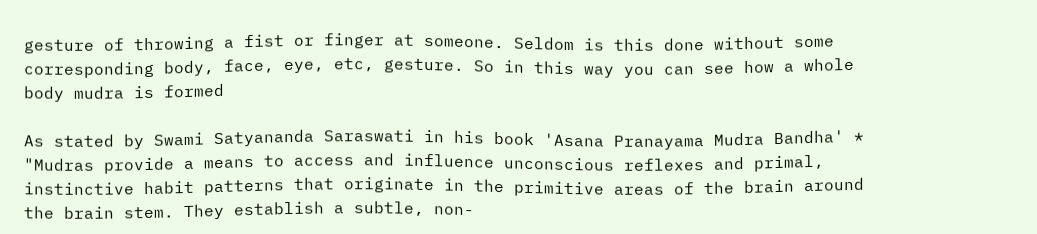gesture of throwing a fist or finger at someone. Seldom is this done without some corresponding body, face, eye, etc, gesture. So in this way you can see how a whole body mudra is formed

As stated by Swami Satyananda Saraswati in his book 'Asana Pranayama Mudra Bandha' *
"Mudras provide a means to access and influence unconscious reflexes and primal, instinctive habit patterns that originate in the primitive areas of the brain around the brain stem. They establish a subtle, non-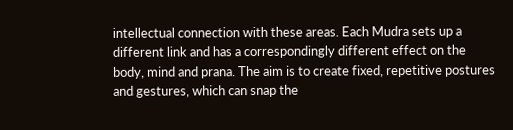intellectual connection with these areas. Each Mudra sets up a different link and has a correspondingly different effect on the body, mind and prana. The aim is to create fixed, repetitive postures and gestures, which can snap the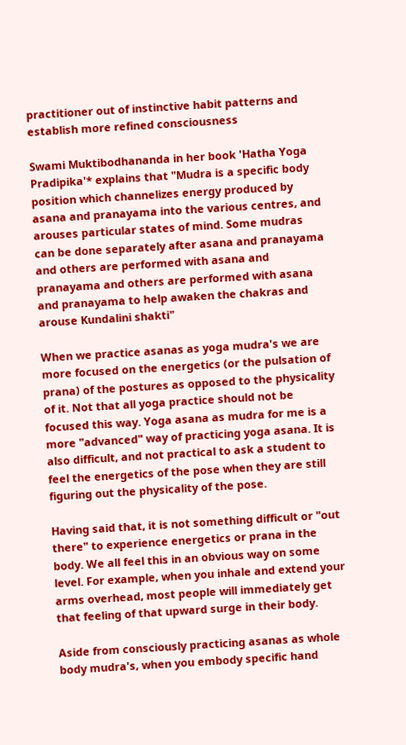practitioner out of instinctive habit patterns and establish more refined consciousness

Swami Muktibodhananda in her book 'Hatha Yoga Pradipika'* explains that "Mudra is a specific body position which channelizes energy produced by asana and pranayama into the various centres, and arouses particular states of mind. Some mudras can be done separately after asana and pranayama and others are performed with asana and pranayama and others are performed with asana and pranayama to help awaken the chakras and arouse Kundalini shakti"

When we practice asanas as yoga mudra's we are more focused on the energetics (or the pulsation of prana) of the postures as opposed to the physicality of it. Not that all yoga practice should not be focused this way. Yoga asana as mudra for me is a more "advanced" way of practicing yoga asana. It is also difficult, and not practical to ask a student to feel the energetics of the pose when they are still figuring out the physicality of the pose.

Having said that, it is not something difficult or "out there" to experience energetics or prana in the body. We all feel this in an obvious way on some level. For example, when you inhale and extend your arms overhead, most people will immediately get that feeling of that upward surge in their body.

Aside from consciously practicing asanas as whole body mudra's, when you embody specific hand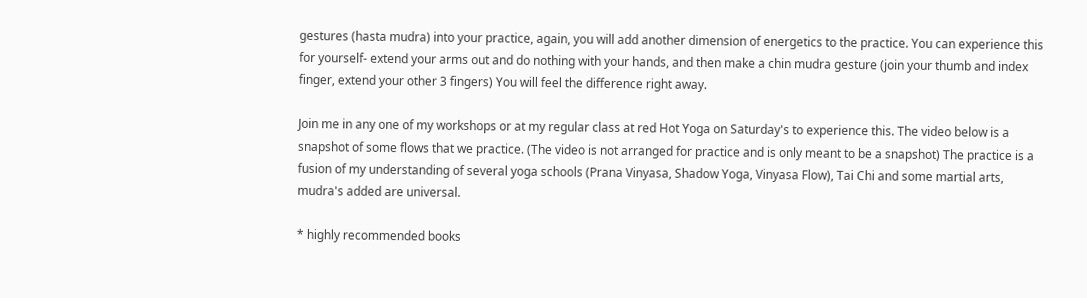gestures (hasta mudra) into your practice, again, you will add another dimension of energetics to the practice. You can experience this for yourself- extend your arms out and do nothing with your hands, and then make a chin mudra gesture (join your thumb and index finger, extend your other 3 fingers) You will feel the difference right away.

Join me in any one of my workshops or at my regular class at red Hot Yoga on Saturday's to experience this. The video below is a snapshot of some flows that we practice. (The video is not arranged for practice and is only meant to be a snapshot) The practice is a fusion of my understanding of several yoga schools (Prana Vinyasa, Shadow Yoga, Vinyasa Flow), Tai Chi and some martial arts, mudra's added are universal.

* highly recommended books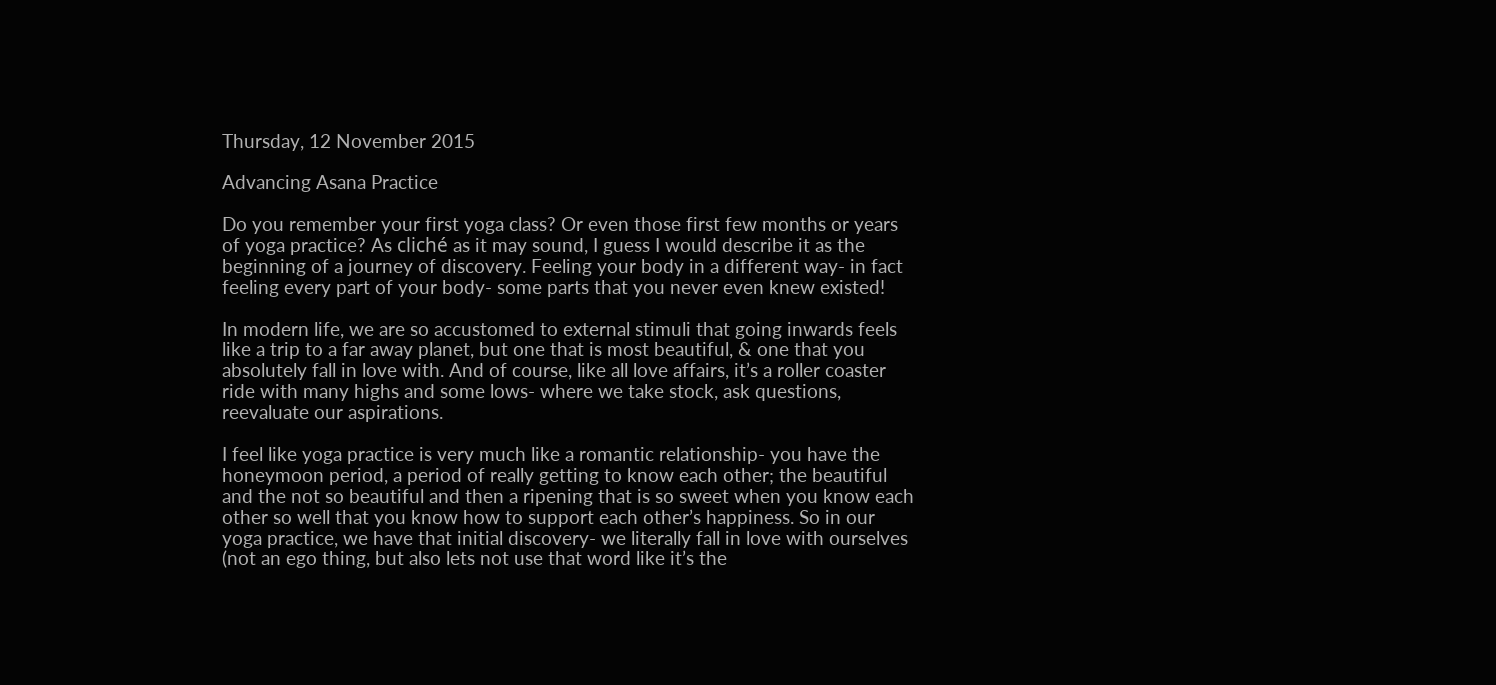Thursday, 12 November 2015

Advancing Asana Practice

Do you remember your first yoga class? Or even those first few months or years of yoga practice? As cliché as it may sound, I guess I would describe it as the beginning of a journey of discovery. Feeling your body in a different way- in fact feeling every part of your body- some parts that you never even knew existed!

In modern life, we are so accustomed to external stimuli that going inwards feels like a trip to a far away planet, but one that is most beautiful, & one that you absolutely fall in love with. And of course, like all love affairs, it’s a roller coaster ride with many highs and some lows- where we take stock, ask questions, reevaluate our aspirations.

I feel like yoga practice is very much like a romantic relationship- you have the honeymoon period, a period of really getting to know each other; the beautiful and the not so beautiful and then a ripening that is so sweet when you know each other so well that you know how to support each other’s happiness. So in our yoga practice, we have that initial discovery- we literally fall in love with ourselves (not an ego thing, but also lets not use that word like it’s the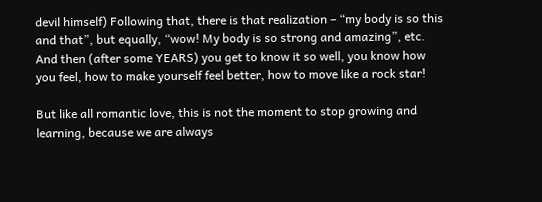devil himself) Following that, there is that realization – “my body is so this and that”, but equally, “wow! My body is so strong and amazing”, etc. And then (after some YEARS) you get to know it so well, you know how you feel, how to make yourself feel better, how to move like a rock star!

But like all romantic love, this is not the moment to stop growing and learning, because we are always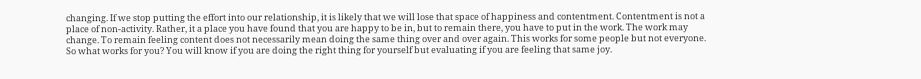changing. If we stop putting the effort into our relationship, it is likely that we will lose that space of happiness and contentment. Contentment is not a place of non-activity. Rather, it a place you have found that you are happy to be in, but to remain there, you have to put in the work. The work may change. To remain feeling content does not necessarily mean doing the same thing over and over again. This works for some people but not everyone. So what works for you? You will know if you are doing the right thing for yourself but evaluating if you are feeling that same joy.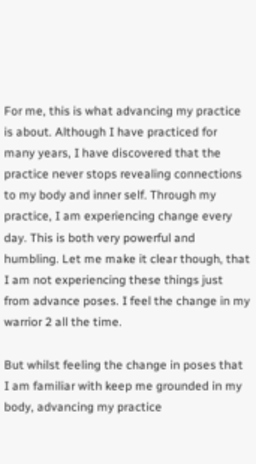For me, this is what advancing my practice is about. Although I have practiced for many years, I have discovered that the practice never stops revealing connections to my body and inner self. Through my practice, I am experiencing change every day. This is both very powerful and humbling. Let me make it clear though, that I am not experiencing these things just from advance poses. I feel the change in my warrior 2 all the time.

But whilst feeling the change in poses that I am familiar with keep me grounded in my body, advancing my practice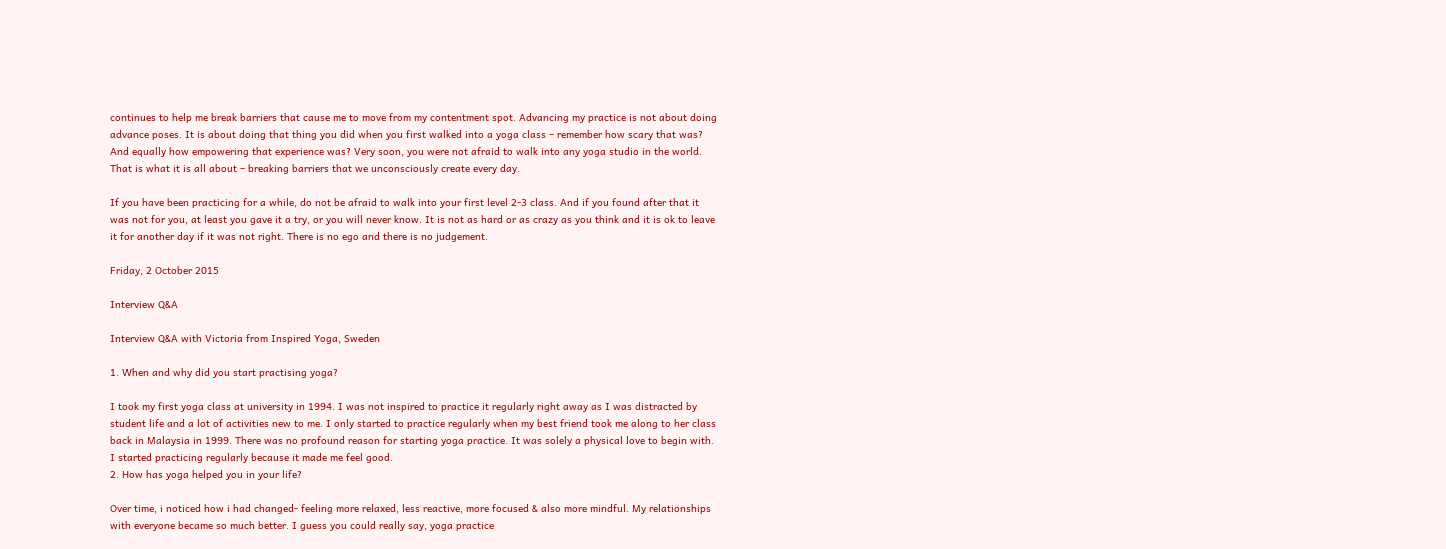continues to help me break barriers that cause me to move from my contentment spot. Advancing my practice is not about doing advance poses. It is about doing that thing you did when you first walked into a yoga class – remember how scary that was? And equally how empowering that experience was? Very soon, you were not afraid to walk into any yoga studio in the world. That is what it is all about – breaking barriers that we unconsciously create every day.

If you have been practicing for a while, do not be afraid to walk into your first level 2-3 class. And if you found after that it was not for you, at least you gave it a try, or you will never know. It is not as hard or as crazy as you think and it is ok to leave it for another day if it was not right. There is no ego and there is no judgement.

Friday, 2 October 2015

Interview Q&A

Interview Q&A with Victoria from Inspired Yoga, Sweden

1. When and why did you start practising yoga?

I took my first yoga class at university in 1994. I was not inspired to practice it regularly right away as I was distracted by student life and a lot of activities new to me. I only started to practice regularly when my best friend took me along to her class back in Malaysia in 1999. There was no profound reason for starting yoga practice. It was solely a physical love to begin with. I started practicing regularly because it made me feel good.
2. How has yoga helped you in your life?

Over time, i noticed how i had changed- feeling more relaxed, less reactive, more focused & also more mindful. My relationships with everyone became so much better. I guess you could really say, yoga practice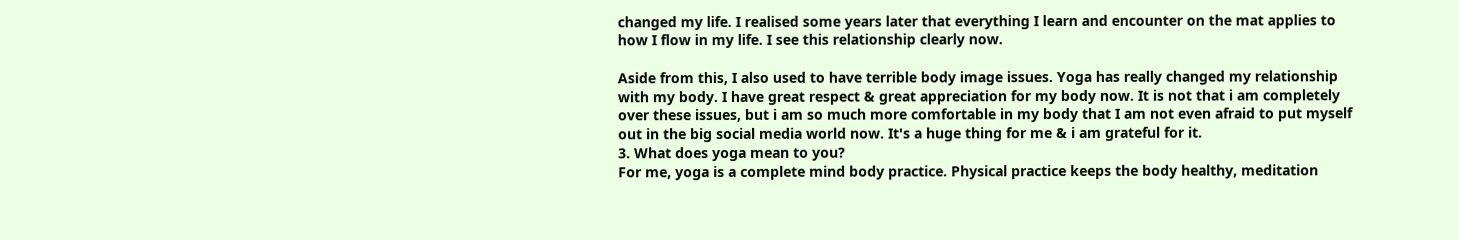changed my life. I realised some years later that everything I learn and encounter on the mat applies to how I flow in my life. I see this relationship clearly now.

Aside from this, I also used to have terrible body image issues. Yoga has really changed my relationship with my body. I have great respect & great appreciation for my body now. It is not that i am completely over these issues, but i am so much more comfortable in my body that I am not even afraid to put myself out in the big social media world now. It's a huge thing for me & i am grateful for it.
3. What does yoga mean to you?
For me, yoga is a complete mind body practice. Physical practice keeps the body healthy, meditation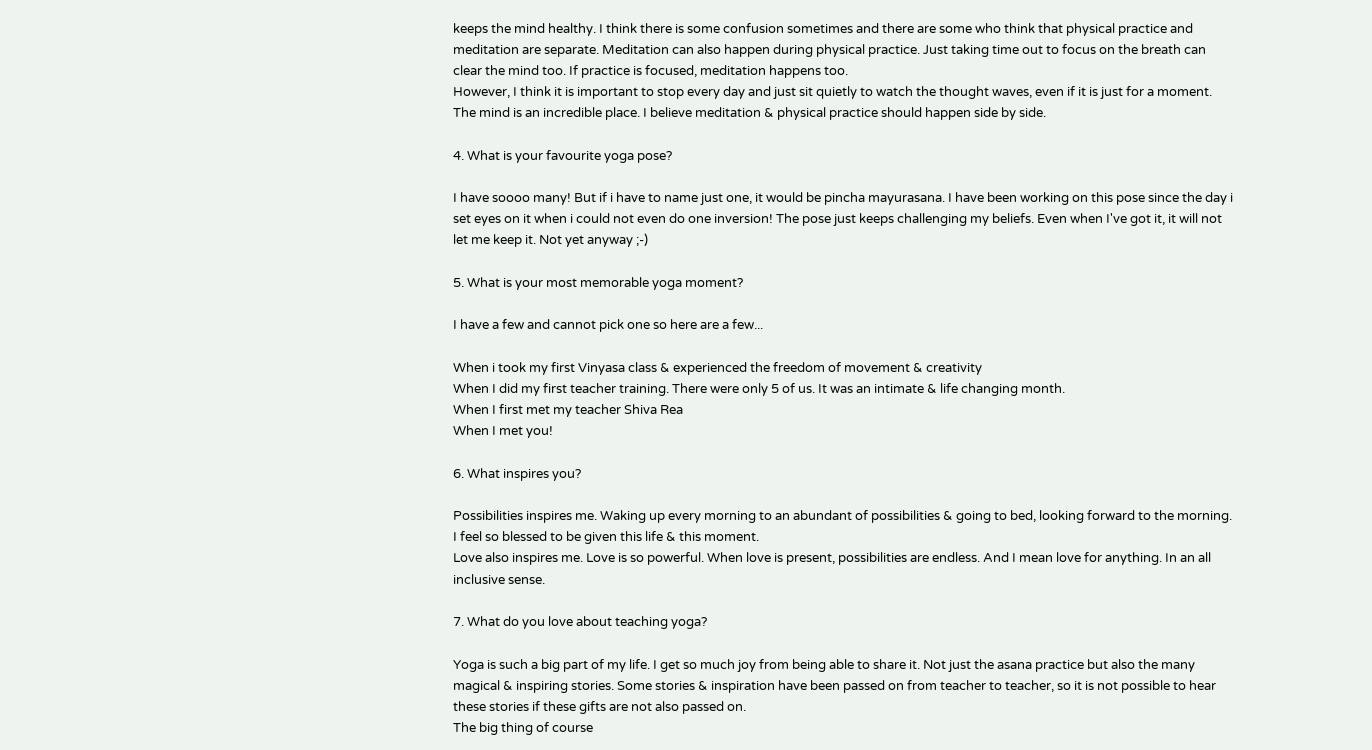keeps the mind healthy. I think there is some confusion sometimes and there are some who think that physical practice and meditation are separate. Meditation can also happen during physical practice. Just taking time out to focus on the breath can clear the mind too. If practice is focused, meditation happens too.
However, I think it is important to stop every day and just sit quietly to watch the thought waves, even if it is just for a moment. The mind is an incredible place. I believe meditation & physical practice should happen side by side.

4. What is your favourite yoga pose?

I have soooo many! But if i have to name just one, it would be pincha mayurasana. I have been working on this pose since the day i set eyes on it when i could not even do one inversion! The pose just keeps challenging my beliefs. Even when I've got it, it will not let me keep it. Not yet anyway ;-)

5. What is your most memorable yoga moment?

I have a few and cannot pick one so here are a few...

When i took my first Vinyasa class & experienced the freedom of movement & creativity
When I did my first teacher training. There were only 5 of us. It was an intimate & life changing month.
When I first met my teacher Shiva Rea
When I met you!

6. What inspires you?

Possibilities inspires me. Waking up every morning to an abundant of possibilities & going to bed, looking forward to the morning. I feel so blessed to be given this life & this moment.
Love also inspires me. Love is so powerful. When love is present, possibilities are endless. And I mean love for anything. In an all inclusive sense.

7. What do you love about teaching yoga?

Yoga is such a big part of my life. I get so much joy from being able to share it. Not just the asana practice but also the many magical & inspiring stories. Some stories & inspiration have been passed on from teacher to teacher, so it is not possible to hear these stories if these gifts are not also passed on.
The big thing of course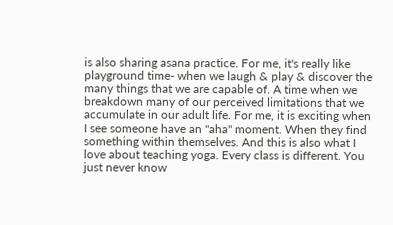is also sharing asana practice. For me, it's really like playground time- when we laugh & play & discover the many things that we are capable of. A time when we breakdown many of our perceived limitations that we accumulate in our adult life. For me, it is exciting when I see someone have an "aha" moment. When they find something within themselves. And this is also what I love about teaching yoga. Every class is different. You just never know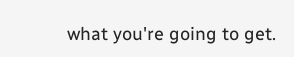what you're going to get.